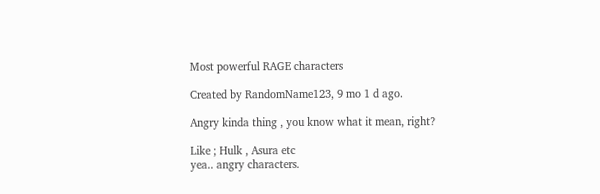Most powerful RAGE characters

Created by RandomName123, 9 mo 1 d ago.

Angry kinda thing , you know what it mean, right?

Like ; Hulk , Asura etc
yea.. angry characters.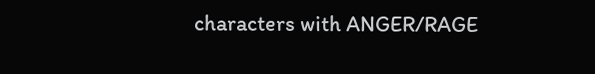characters with ANGER/RAGE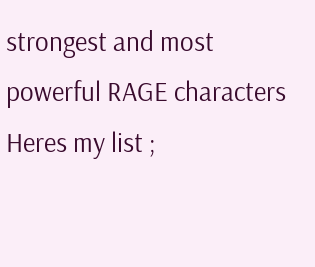strongest and most powerful RAGE characters
Heres my list ;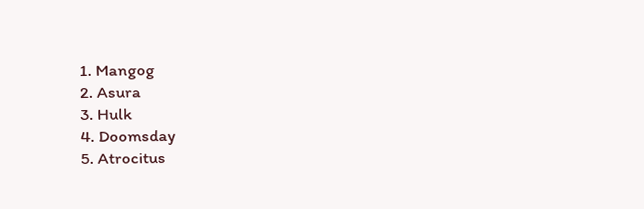1. Mangog
2. Asura
3. Hulk
4. Doomsday
5. Atrocitus